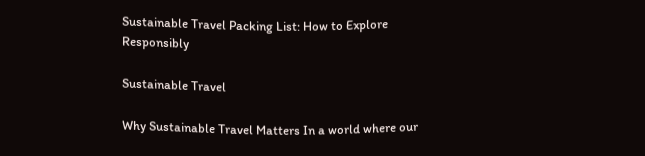Sustainable Travel Packing List: How to Explore Responsibly

Sustainable Travel

Why Sustainable Travel Matters In a world where our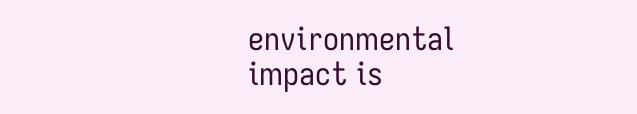environmental impact is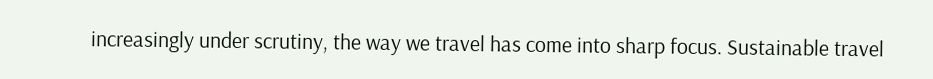increasingly under scrutiny, the way we travel has come into sharp focus. Sustainable travel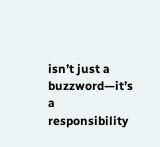isn’t just a buzzword—it’s a responsibility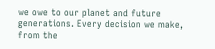we owe to our planet and future generations. Every decision we make, from the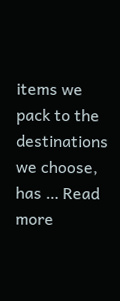items we pack to the destinations we choose, has … Read more